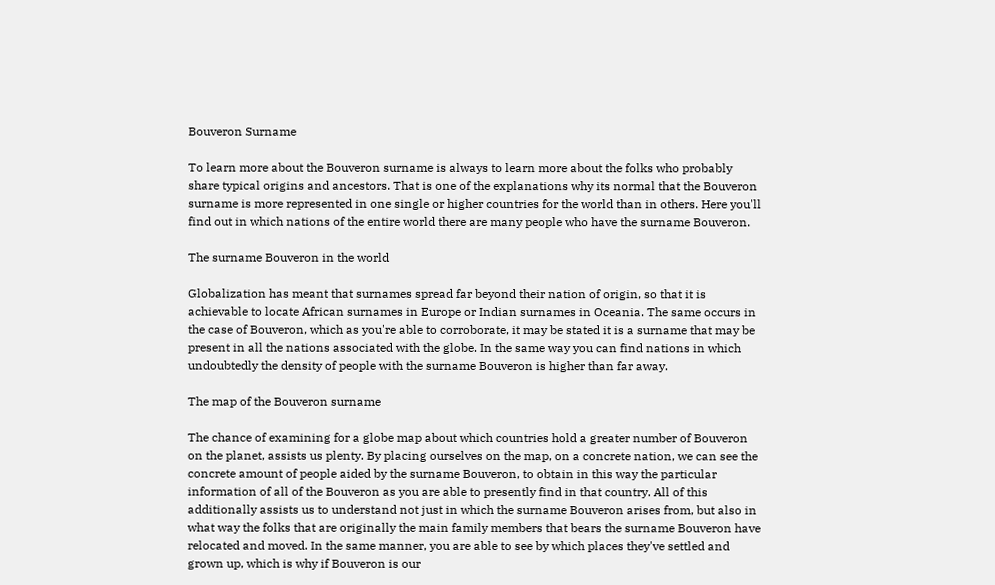Bouveron Surname

To learn more about the Bouveron surname is always to learn more about the folks who probably share typical origins and ancestors. That is one of the explanations why its normal that the Bouveron surname is more represented in one single or higher countries for the world than in others. Here you'll find out in which nations of the entire world there are many people who have the surname Bouveron.

The surname Bouveron in the world

Globalization has meant that surnames spread far beyond their nation of origin, so that it is achievable to locate African surnames in Europe or Indian surnames in Oceania. The same occurs in the case of Bouveron, which as you're able to corroborate, it may be stated it is a surname that may be present in all the nations associated with the globe. In the same way you can find nations in which undoubtedly the density of people with the surname Bouveron is higher than far away.

The map of the Bouveron surname

The chance of examining for a globe map about which countries hold a greater number of Bouveron on the planet, assists us plenty. By placing ourselves on the map, on a concrete nation, we can see the concrete amount of people aided by the surname Bouveron, to obtain in this way the particular information of all of the Bouveron as you are able to presently find in that country. All of this additionally assists us to understand not just in which the surname Bouveron arises from, but also in what way the folks that are originally the main family members that bears the surname Bouveron have relocated and moved. In the same manner, you are able to see by which places they've settled and grown up, which is why if Bouveron is our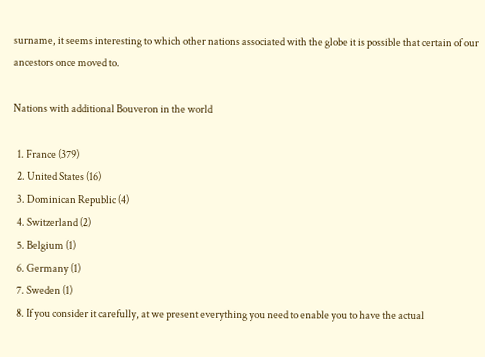surname, it seems interesting to which other nations associated with the globe it is possible that certain of our ancestors once moved to.

Nations with additional Bouveron in the world

  1. France (379)
  2. United States (16)
  3. Dominican Republic (4)
  4. Switzerland (2)
  5. Belgium (1)
  6. Germany (1)
  7. Sweden (1)
  8. If you consider it carefully, at we present everything you need to enable you to have the actual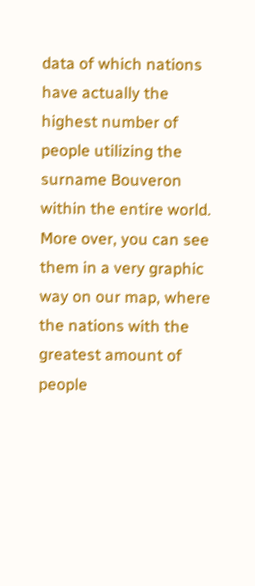data of which nations have actually the highest number of people utilizing the surname Bouveron within the entire world. More over, you can see them in a very graphic way on our map, where the nations with the greatest amount of people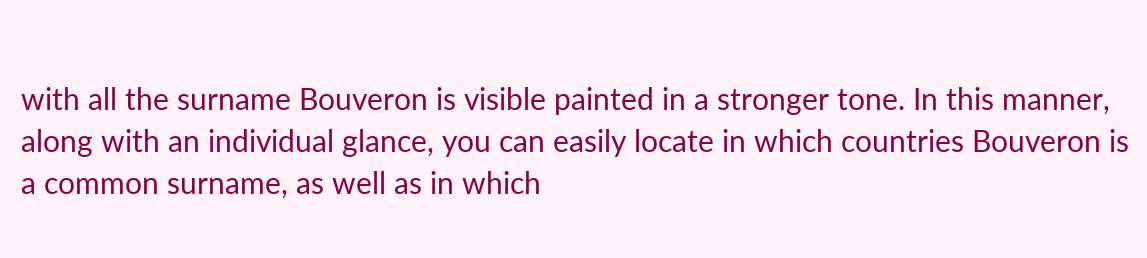with all the surname Bouveron is visible painted in a stronger tone. In this manner, along with an individual glance, you can easily locate in which countries Bouveron is a common surname, as well as in which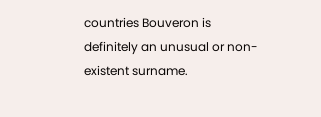countries Bouveron is definitely an unusual or non-existent surname.